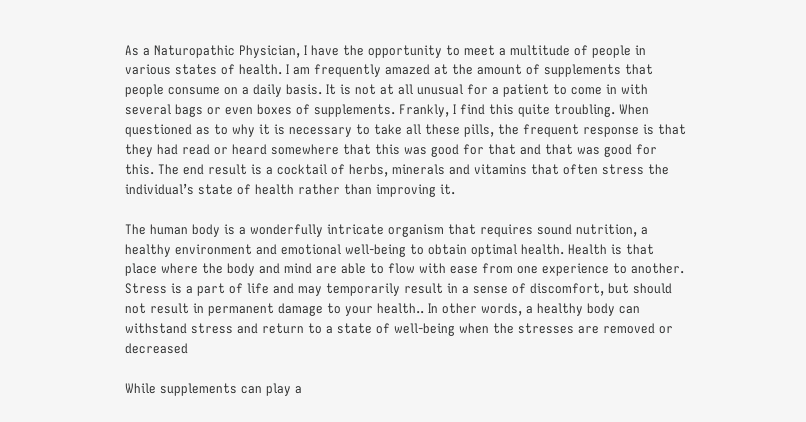As a Naturopathic Physician, I have the opportunity to meet a multitude of people in various states of health. I am frequently amazed at the amount of supplements that people consume on a daily basis. It is not at all unusual for a patient to come in with several bags or even boxes of supplements. Frankly, I find this quite troubling. When questioned as to why it is necessary to take all these pills, the frequent response is that they had read or heard somewhere that this was good for that and that was good for this. The end result is a cocktail of herbs, minerals and vitamins that often stress the individual’s state of health rather than improving it.

The human body is a wonderfully intricate organism that requires sound nutrition, a healthy environment and emotional well-being to obtain optimal health. Health is that place where the body and mind are able to flow with ease from one experience to another. Stress is a part of life and may temporarily result in a sense of discomfort, but should not result in permanent damage to your health.. In other words, a healthy body can withstand stress and return to a state of well-being when the stresses are removed or decreased

While supplements can play a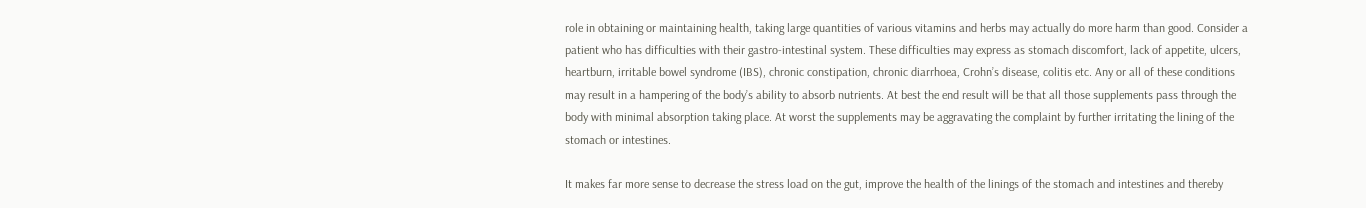role in obtaining or maintaining health, taking large quantities of various vitamins and herbs may actually do more harm than good. Consider a patient who has difficulties with their gastro-intestinal system. These difficulties may express as stomach discomfort, lack of appetite, ulcers, heartburn, irritable bowel syndrome (IBS), chronic constipation, chronic diarrhoea, Crohn’s disease, colitis etc. Any or all of these conditions may result in a hampering of the body’s ability to absorb nutrients. At best the end result will be that all those supplements pass through the body with minimal absorption taking place. At worst the supplements may be aggravating the complaint by further irritating the lining of the stomach or intestines.

It makes far more sense to decrease the stress load on the gut, improve the health of the linings of the stomach and intestines and thereby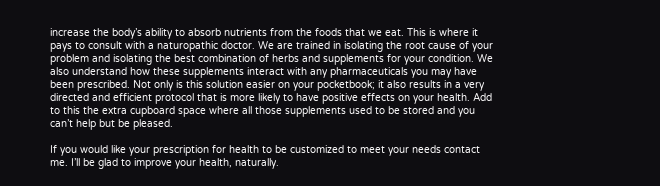increase the body’s ability to absorb nutrients from the foods that we eat. This is where it pays to consult with a naturopathic doctor. We are trained in isolating the root cause of your problem and isolating the best combination of herbs and supplements for your condition. We also understand how these supplements interact with any pharmaceuticals you may have been prescribed. Not only is this solution easier on your pocketbook; it also results in a very directed and efficient protocol that is more likely to have positive effects on your health. Add to this the extra cupboard space where all those supplements used to be stored and you can’t help but be pleased.

If you would like your prescription for health to be customized to meet your needs contact me. I’ll be glad to improve your health, naturally.